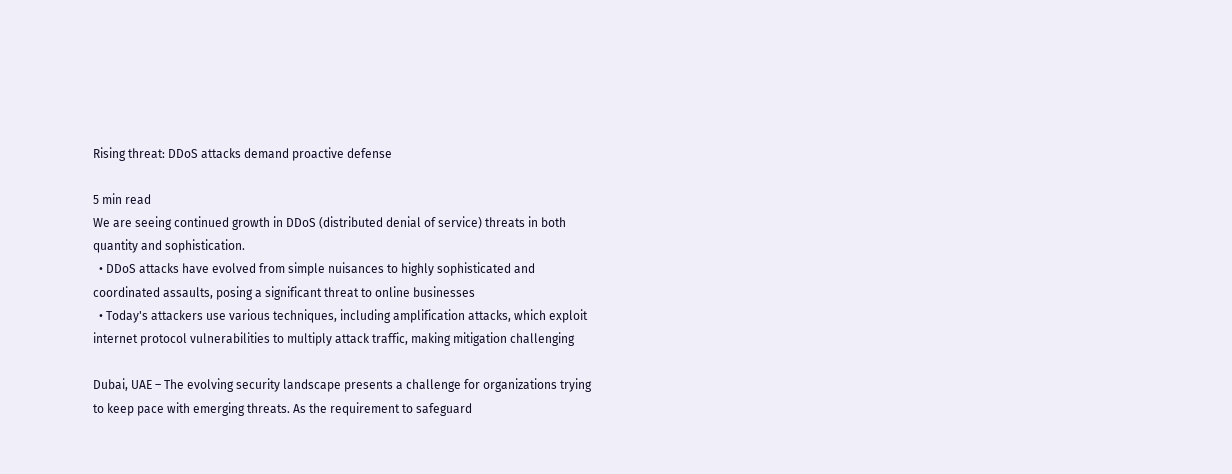Rising threat: DDoS attacks demand proactive defense

5 min read
We are seeing continued growth in DDoS (distributed denial of service) threats in both quantity and sophistication.
  • DDoS attacks have evolved from simple nuisances to highly sophisticated and coordinated assaults, posing a significant threat to online businesses
  • Today's attackers use various techniques, including amplification attacks, which exploit internet protocol vulnerabilities to multiply attack traffic, making mitigation challenging

Dubai, UAE – The evolving security landscape presents a challenge for organizations trying to keep pace with emerging threats. As the requirement to safeguard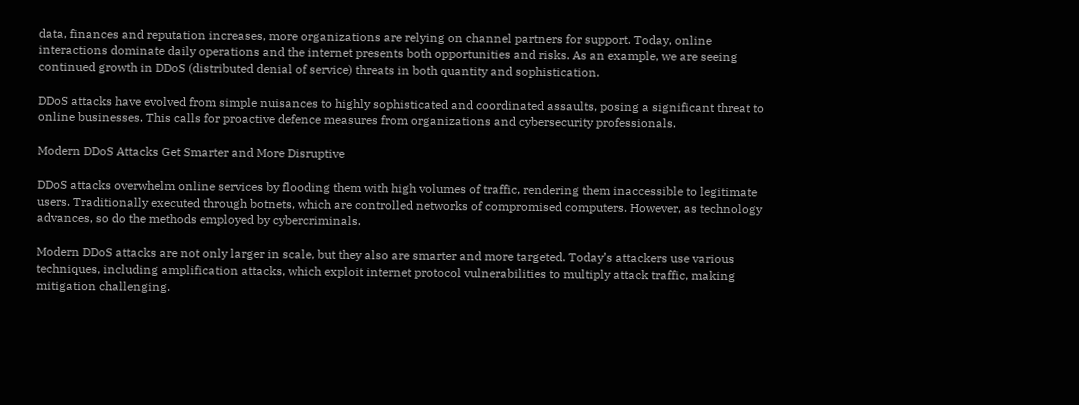data, finances and reputation increases, more organizations are relying on channel partners for support. Today, online interactions dominate daily operations and the internet presents both opportunities and risks. As an example, we are seeing continued growth in DDoS (distributed denial of service) threats in both quantity and sophistication.

DDoS attacks have evolved from simple nuisances to highly sophisticated and coordinated assaults, posing a significant threat to online businesses. This calls for proactive defence measures from organizations and cybersecurity professionals.

Modern DDoS Attacks Get Smarter and More Disruptive

DDoS attacks overwhelm online services by flooding them with high volumes of traffic, rendering them inaccessible to legitimate users. Traditionally executed through botnets, which are controlled networks of compromised computers. However, as technology advances, so do the methods employed by cybercriminals.

Modern DDoS attacks are not only larger in scale, but they also are smarter and more targeted. Today’s attackers use various techniques, including amplification attacks, which exploit internet protocol vulnerabilities to multiply attack traffic, making mitigation challenging.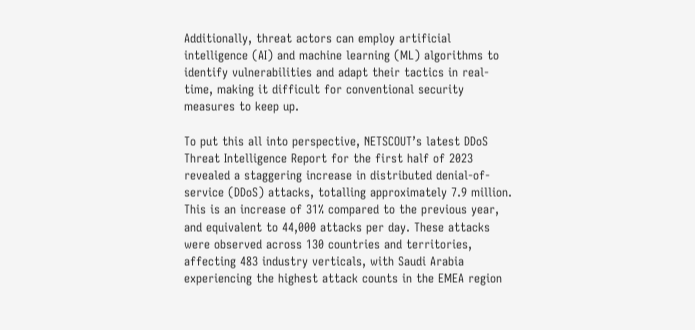Additionally, threat actors can employ artificial intelligence (AI) and machine learning (ML) algorithms to identify vulnerabilities and adapt their tactics in real-time, making it difficult for conventional security measures to keep up.

To put this all into perspective, NETSCOUT’s latest DDoS Threat Intelligence Report for the first half of 2023 revealed a staggering increase in distributed denial-of-service (DDoS) attacks, totalling approximately 7.9 million. This is an increase of 31% compared to the previous year, and equivalent to 44,000 attacks per day. These attacks were observed across 130 countries and territories, affecting 483 industry verticals, with Saudi Arabia experiencing the highest attack counts in the EMEA region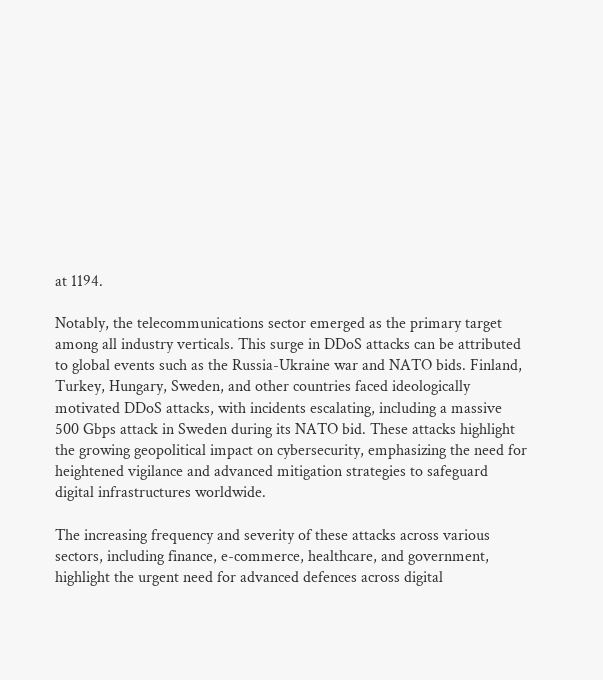at 1194.

Notably, the telecommunications sector emerged as the primary target among all industry verticals. This surge in DDoS attacks can be attributed to global events such as the Russia-Ukraine war and NATO bids. Finland, Turkey, Hungary, Sweden, and other countries faced ideologically motivated DDoS attacks, with incidents escalating, including a massive 500 Gbps attack in Sweden during its NATO bid. These attacks highlight the growing geopolitical impact on cybersecurity, emphasizing the need for heightened vigilance and advanced mitigation strategies to safeguard digital infrastructures worldwide.

The increasing frequency and severity of these attacks across various sectors, including finance, e-commerce, healthcare, and government, highlight the urgent need for advanced defences across digital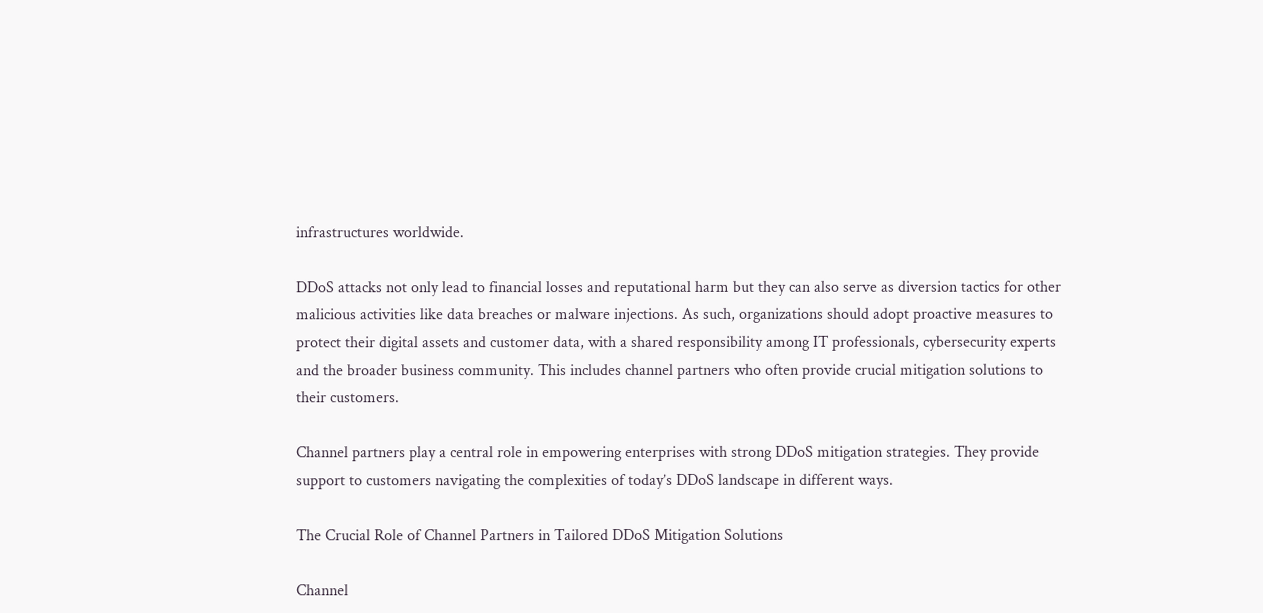infrastructures worldwide.

DDoS attacks not only lead to financial losses and reputational harm but they can also serve as diversion tactics for other malicious activities like data breaches or malware injections. As such, organizations should adopt proactive measures to protect their digital assets and customer data, with a shared responsibility among IT professionals, cybersecurity experts and the broader business community. This includes channel partners who often provide crucial mitigation solutions to their customers.

Channel partners play a central role in empowering enterprises with strong DDoS mitigation strategies. They provide support to customers navigating the complexities of today’s DDoS landscape in different ways.

The Crucial Role of Channel Partners in Tailored DDoS Mitigation Solutions

Channel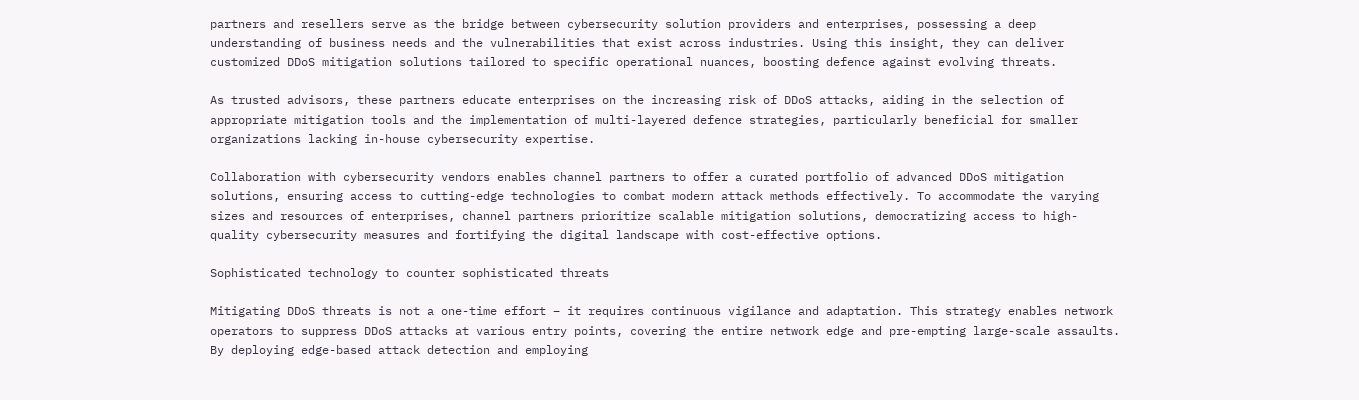partners and resellers serve as the bridge between cybersecurity solution providers and enterprises, possessing a deep understanding of business needs and the vulnerabilities that exist across industries. Using this insight, they can deliver customized DDoS mitigation solutions tailored to specific operational nuances, boosting defence against evolving threats.

As trusted advisors, these partners educate enterprises on the increasing risk of DDoS attacks, aiding in the selection of appropriate mitigation tools and the implementation of multi-layered defence strategies, particularly beneficial for smaller organizations lacking in-house cybersecurity expertise.

Collaboration with cybersecurity vendors enables channel partners to offer a curated portfolio of advanced DDoS mitigation solutions, ensuring access to cutting-edge technologies to combat modern attack methods effectively. To accommodate the varying sizes and resources of enterprises, channel partners prioritize scalable mitigation solutions, democratizing access to high-quality cybersecurity measures and fortifying the digital landscape with cost-effective options.

Sophisticated technology to counter sophisticated threats

Mitigating DDoS threats is not a one-time effort – it requires continuous vigilance and adaptation. This strategy enables network operators to suppress DDoS attacks at various entry points, covering the entire network edge and pre-empting large-scale assaults. By deploying edge-based attack detection and employing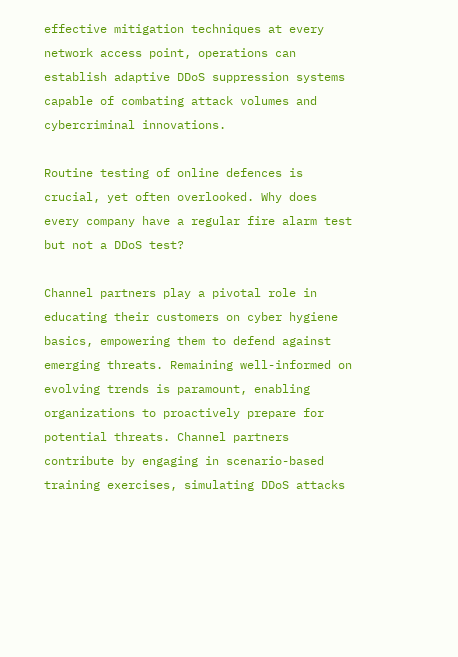effective mitigation techniques at every network access point, operations can establish adaptive DDoS suppression systems capable of combating attack volumes and cybercriminal innovations.

Routine testing of online defences is crucial, yet often overlooked. Why does every company have a regular fire alarm test but not a DDoS test?

Channel partners play a pivotal role in educating their customers on cyber hygiene basics, empowering them to defend against emerging threats. Remaining well-informed on evolving trends is paramount, enabling organizations to proactively prepare for potential threats. Channel partners contribute by engaging in scenario-based training exercises, simulating DDoS attacks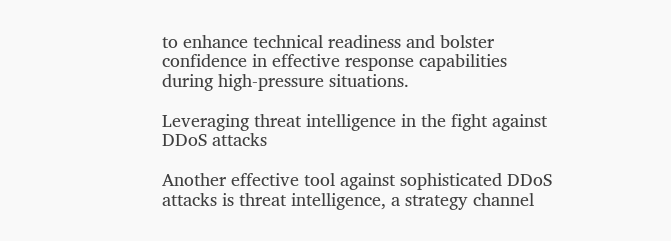to enhance technical readiness and bolster confidence in effective response capabilities during high-pressure situations.

Leveraging threat intelligence in the fight against DDoS attacks

Another effective tool against sophisticated DDoS attacks is threat intelligence, a strategy channel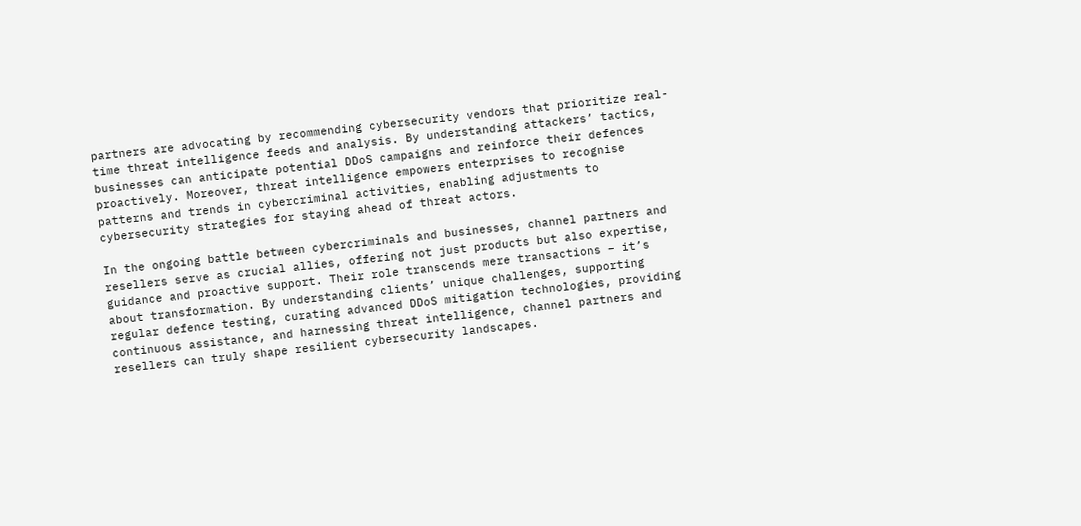partners are advocating by recommending cybersecurity vendors that prioritize real-time threat intelligence feeds and analysis. By understanding attackers’ tactics, businesses can anticipate potential DDoS campaigns and reinforce their defences proactively. Moreover, threat intelligence empowers enterprises to recognise patterns and trends in cybercriminal activities, enabling adjustments to cybersecurity strategies for staying ahead of threat actors.

In the ongoing battle between cybercriminals and businesses, channel partners and resellers serve as crucial allies, offering not just products but also expertise, guidance and proactive support. Their role transcends mere transactions – it’s about transformation. By understanding clients’ unique challenges, supporting regular defence testing, curating advanced DDoS mitigation technologies, providing continuous assistance, and harnessing threat intelligence, channel partners and resellers can truly shape resilient cybersecurity landscapes.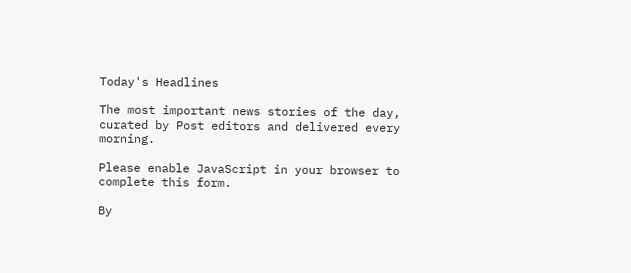Today's Headlines

The most important news stories of the day, curated by Post editors and delivered every morning.

Please enable JavaScript in your browser to complete this form.

By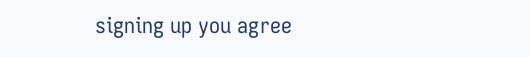signing up you agree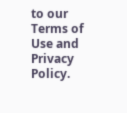to our Terms of Use and Privacy Policy.